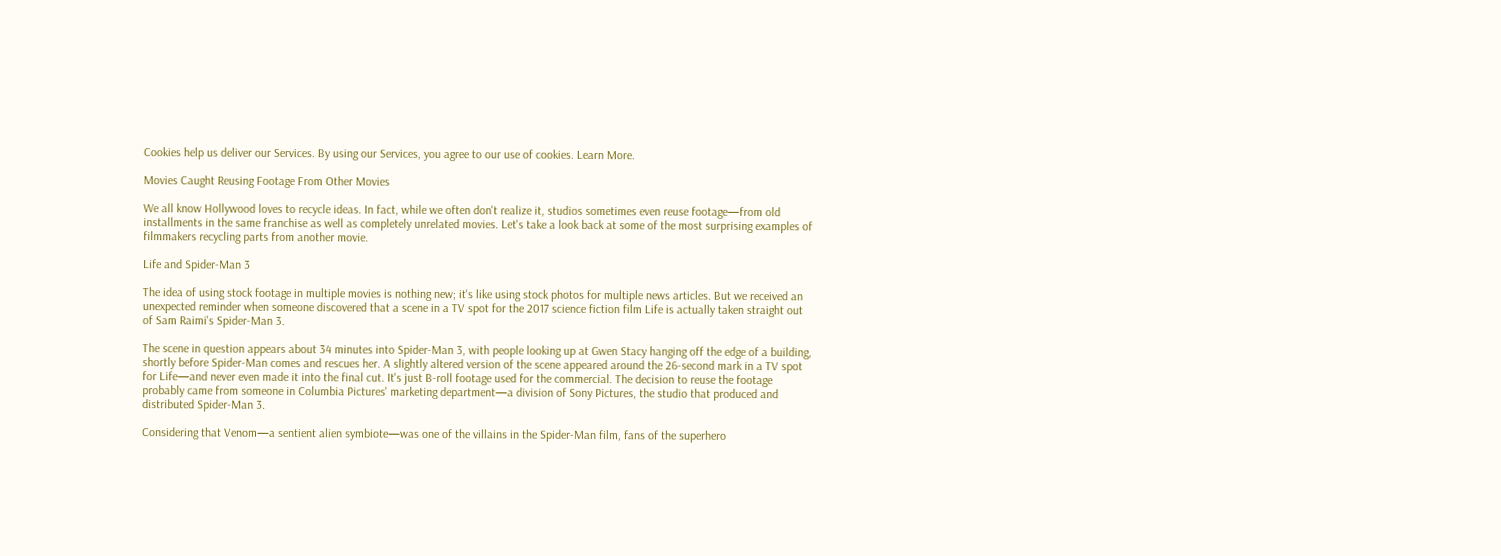Cookies help us deliver our Services. By using our Services, you agree to our use of cookies. Learn More.

Movies Caught Reusing Footage From Other Movies

We all know Hollywood loves to recycle ideas. In fact, while we often don't realize it, studios sometimes even reuse footage—from old installments in the same franchise as well as completely unrelated movies. Let's take a look back at some of the most surprising examples of filmmakers recycling parts from another movie.

Life and Spider-Man 3

The idea of using stock footage in multiple movies is nothing new; it's like using stock photos for multiple news articles. But we received an unexpected reminder when someone discovered that a scene in a TV spot for the 2017 science fiction film Life is actually taken straight out of Sam Raimi's Spider-Man 3.

The scene in question appears about 34 minutes into Spider-Man 3, with people looking up at Gwen Stacy hanging off the edge of a building, shortly before Spider-Man comes and rescues her. A slightly altered version of the scene appeared around the 26-second mark in a TV spot for Life—and never even made it into the final cut. It's just B-roll footage used for the commercial. The decision to reuse the footage probably came from someone in Columbia Pictures' marketing department—a division of Sony Pictures, the studio that produced and distributed Spider-Man 3.

Considering that Venom—a sentient alien symbiote—was one of the villains in the Spider-Man film, fans of the superhero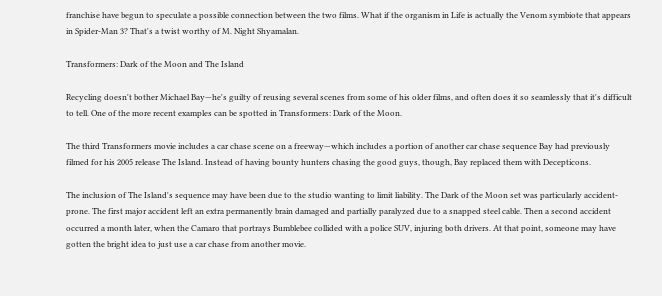franchise have begun to speculate a possible connection between the two films. What if the organism in Life is actually the Venom symbiote that appears in Spider-Man 3? That's a twist worthy of M. Night Shyamalan.

Transformers: Dark of the Moon and The Island

Recycling doesn't bother Michael Bay—he's guilty of reusing several scenes from some of his older films, and often does it so seamlessly that it's difficult to tell. One of the more recent examples can be spotted in Transformers: Dark of the Moon.

The third Transformers movie includes a car chase scene on a freeway—which includes a portion of another car chase sequence Bay had previously filmed for his 2005 release The Island. Instead of having bounty hunters chasing the good guys, though, Bay replaced them with Decepticons.

The inclusion of The Island's sequence may have been due to the studio wanting to limit liability. The Dark of the Moon set was particularly accident-prone. The first major accident left an extra permanently brain damaged and partially paralyzed due to a snapped steel cable. Then a second accident occurred a month later, when the Camaro that portrays Bumblebee collided with a police SUV, injuring both drivers. At that point, someone may have gotten the bright idea to just use a car chase from another movie.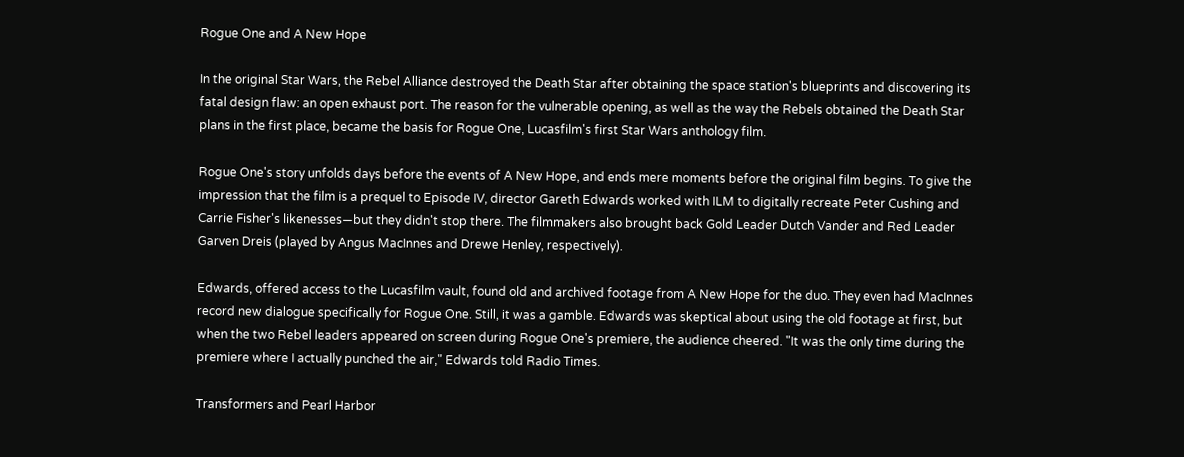Rogue One and A New Hope

In the original Star Wars, the Rebel Alliance destroyed the Death Star after obtaining the space station's blueprints and discovering its fatal design flaw: an open exhaust port. The reason for the vulnerable opening, as well as the way the Rebels obtained the Death Star plans in the first place, became the basis for Rogue One, Lucasfilm's first Star Wars anthology film.

Rogue One's story unfolds days before the events of A New Hope, and ends mere moments before the original film begins. To give the impression that the film is a prequel to Episode IV, director Gareth Edwards worked with ILM to digitally recreate Peter Cushing and Carrie Fisher's likenesses—but they didn't stop there. The filmmakers also brought back Gold Leader Dutch Vander and Red Leader Garven Dreis (played by Angus MacInnes and Drewe Henley, respectively).

Edwards, offered access to the Lucasfilm vault, found old and archived footage from A New Hope for the duo. They even had MacInnes record new dialogue specifically for Rogue One. Still, it was a gamble. Edwards was skeptical about using the old footage at first, but when the two Rebel leaders appeared on screen during Rogue One's premiere, the audience cheered. "It was the only time during the premiere where I actually punched the air," Edwards told Radio Times.

Transformers and Pearl Harbor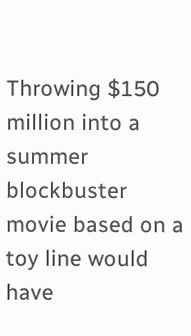Throwing $150 million into a summer blockbuster movie based on a toy line would have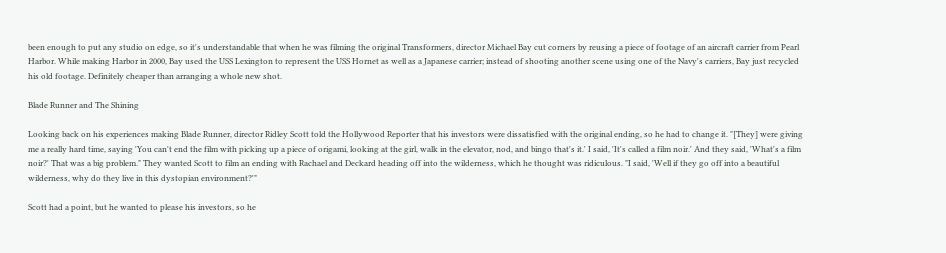been enough to put any studio on edge, so it's understandable that when he was filming the original Transformers, director Michael Bay cut corners by reusing a piece of footage of an aircraft carrier from Pearl Harbor. While making Harbor in 2000, Bay used the USS Lexington to represent the USS Hornet as well as a Japanese carrier; instead of shooting another scene using one of the Navy's carriers, Bay just recycled his old footage. Definitely cheaper than arranging a whole new shot.

Blade Runner and The Shining

Looking back on his experiences making Blade Runner, director Ridley Scott told the Hollywood Reporter that his investors were dissatisfied with the original ending, so he had to change it. "[They] were giving me a really hard time, saying 'You can't end the film with picking up a piece of origami, looking at the girl, walk in the elevator, nod, and bingo that's it.' I said, 'It's called a film noir.' And they said, 'What's a film noir?' That was a big problem." They wanted Scott to film an ending with Rachael and Deckard heading off into the wilderness, which he thought was ridiculous. "I said, 'Well if they go off into a beautiful wilderness, why do they live in this dystopian environment?'"

Scott had a point, but he wanted to please his investors, so he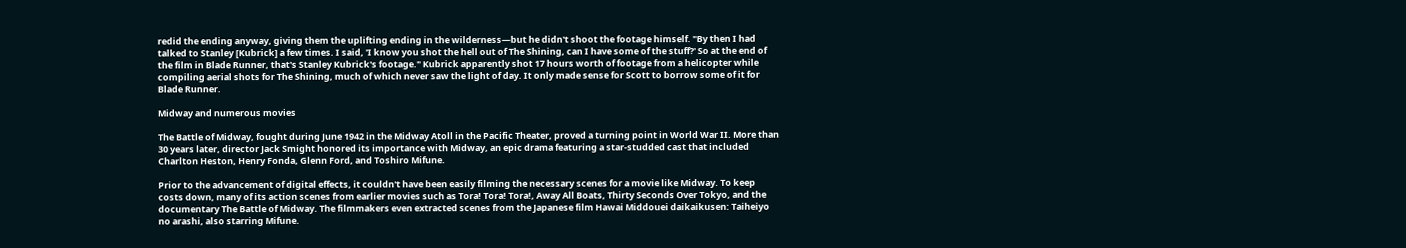redid the ending anyway, giving them the uplifting ending in the wilderness—but he didn't shoot the footage himself. "By then I had talked to Stanley [Kubrick] a few times. I said, 'I know you shot the hell out of The Shining, can I have some of the stuff?' So at the end of the film in Blade Runner, that's Stanley Kubrick's footage." Kubrick apparently shot 17 hours worth of footage from a helicopter while compiling aerial shots for The Shining, much of which never saw the light of day. It only made sense for Scott to borrow some of it for Blade Runner.

Midway and numerous movies

The Battle of Midway, fought during June 1942 in the Midway Atoll in the Pacific Theater, proved a turning point in World War II. More than 30 years later, director Jack Smight honored its importance with Midway, an epic drama featuring a star-studded cast that included Charlton Heston, Henry Fonda, Glenn Ford, and Toshiro Mifune.

Prior to the advancement of digital effects, it couldn't have been easily filming the necessary scenes for a movie like Midway. To keep costs down, many of its action scenes from earlier movies such as Tora! Tora! Tora!, Away All Boats, Thirty Seconds Over Tokyo, and the documentary The Battle of Midway. The filmmakers even extracted scenes from the Japanese film Hawai Middouei daikaikusen: Taiheiyo no arashi, also starring Mifune.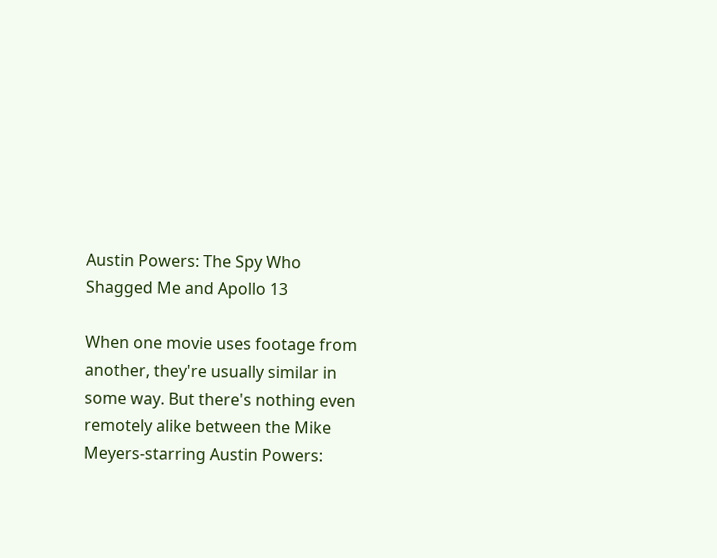Austin Powers: The Spy Who Shagged Me and Apollo 13

When one movie uses footage from another, they're usually similar in some way. But there's nothing even remotely alike between the Mike Meyers-starring Austin Powers: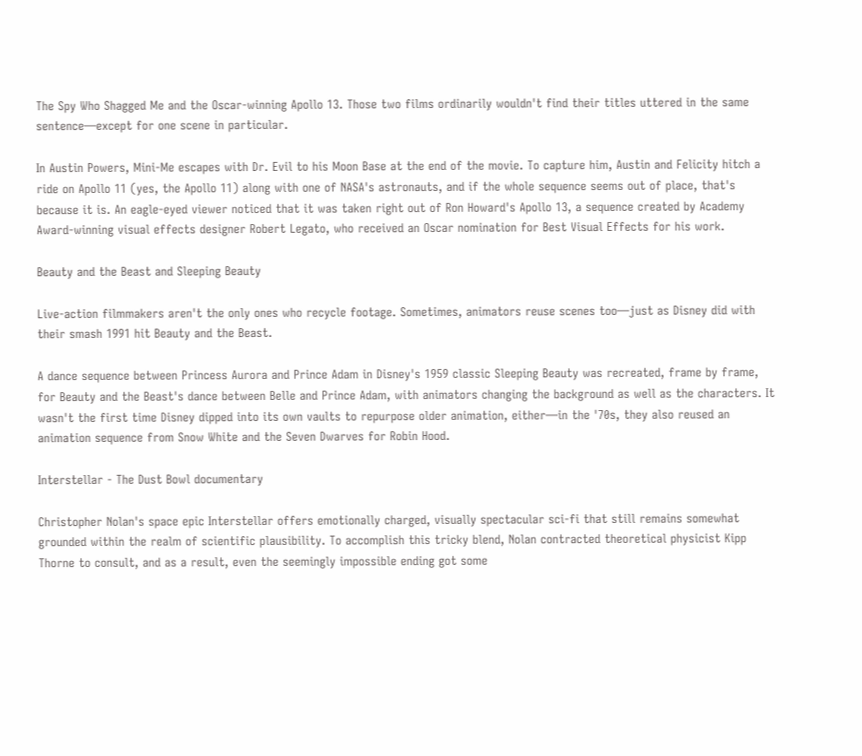The Spy Who Shagged Me and the Oscar-winning Apollo 13. Those two films ordinarily wouldn't find their titles uttered in the same sentence—except for one scene in particular.

In Austin Powers, Mini-Me escapes with Dr. Evil to his Moon Base at the end of the movie. To capture him, Austin and Felicity hitch a ride on Apollo 11 (yes, the Apollo 11) along with one of NASA's astronauts, and if the whole sequence seems out of place, that's because it is. An eagle-eyed viewer noticed that it was taken right out of Ron Howard's Apollo 13, a sequence created by Academy Award-winning visual effects designer Robert Legato, who received an Oscar nomination for Best Visual Effects for his work.

Beauty and the Beast and Sleeping Beauty

Live-action filmmakers aren't the only ones who recycle footage. Sometimes, animators reuse scenes too—just as Disney did with their smash 1991 hit Beauty and the Beast.

A dance sequence between Princess Aurora and Prince Adam in Disney's 1959 classic Sleeping Beauty was recreated, frame by frame, for Beauty and the Beast's dance between Belle and Prince Adam, with animators changing the background as well as the characters. It wasn't the first time Disney dipped into its own vaults to repurpose older animation, either—in the '70s, they also reused an animation sequence from Snow White and the Seven Dwarves for Robin Hood.

Interstellar - The Dust Bowl documentary

Christopher Nolan's space epic Interstellar offers emotionally charged, visually spectacular sci-fi that still remains somewhat grounded within the realm of scientific plausibility. To accomplish this tricky blend, Nolan contracted theoretical physicist Kipp Thorne to consult, and as a result, even the seemingly impossible ending got some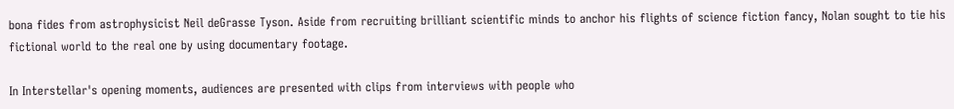bona fides from astrophysicist Neil deGrasse Tyson. Aside from recruiting brilliant scientific minds to anchor his flights of science fiction fancy, Nolan sought to tie his fictional world to the real one by using documentary footage.

In Interstellar's opening moments, audiences are presented with clips from interviews with people who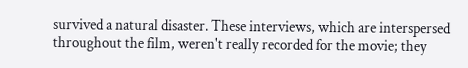survived a natural disaster. These interviews, which are interspersed throughout the film, weren't really recorded for the movie; they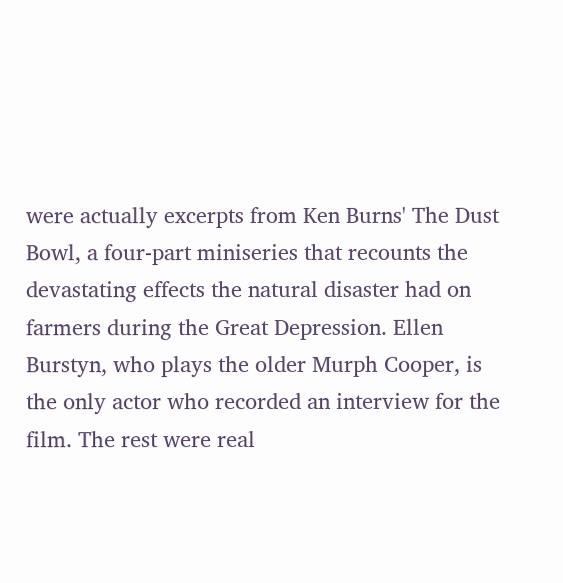were actually excerpts from Ken Burns' The Dust Bowl, a four-part miniseries that recounts the devastating effects the natural disaster had on farmers during the Great Depression. Ellen Burstyn, who plays the older Murph Cooper, is the only actor who recorded an interview for the film. The rest were real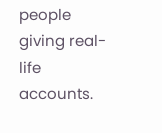people giving real-life accounts.